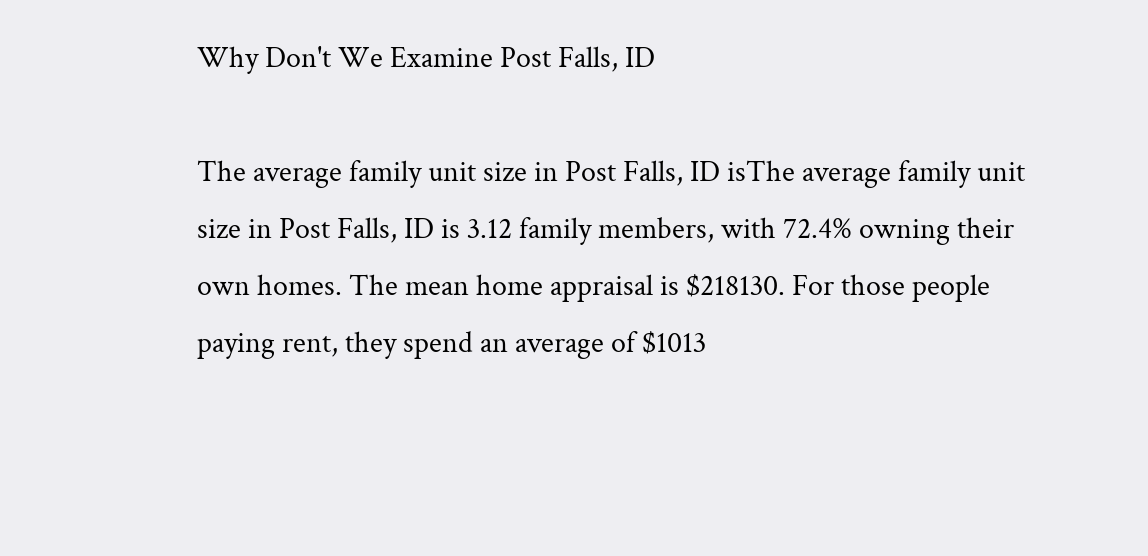Why Don't We Examine Post Falls, ID

The average family unit size in Post Falls, ID isThe average family unit size in Post Falls, ID is 3.12 family members, with 72.4% owning their own homes. The mean home appraisal is $218130. For those people paying rent, they spend an average of $1013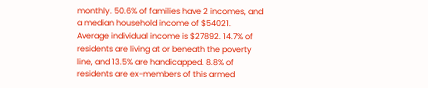monthly. 50.6% of families have 2 incomes, and a median household income of $54021. Average individual income is $27892. 14.7% of residents are living at or beneath the poverty line, and 13.5% are handicapped. 8.8% of residents are ex-members of this armed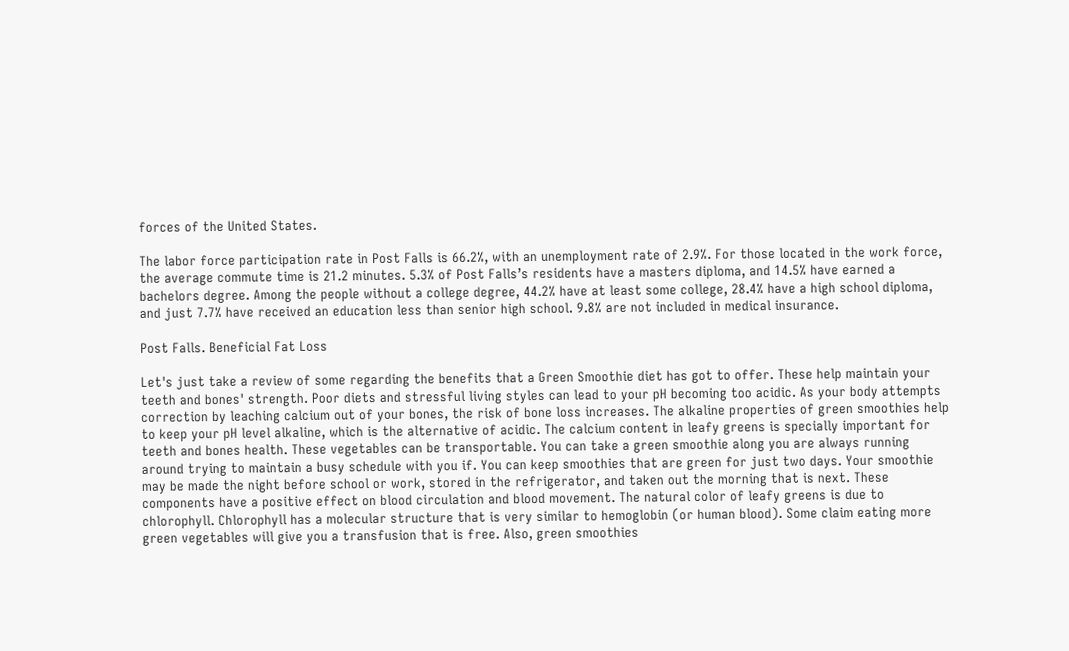forces of the United States.

The labor force participation rate in Post Falls is 66.2%, with an unemployment rate of 2.9%. For those located in the work force, the average commute time is 21.2 minutes. 5.3% of Post Falls’s residents have a masters diploma, and 14.5% have earned a bachelors degree. Among the people without a college degree, 44.2% have at least some college, 28.4% have a high school diploma, and just 7.7% have received an education less than senior high school. 9.8% are not included in medical insurance.

Post Falls. Beneficial Fat Loss

Let's just take a review of some regarding the benefits that a Green Smoothie diet has got to offer. These help maintain your teeth and bones' strength. Poor diets and stressful living styles can lead to your pH becoming too acidic. As your body attempts correction by leaching calcium out of your bones, the risk of bone loss increases. The alkaline properties of green smoothies help to keep your pH level alkaline, which is the alternative of acidic. The calcium content in leafy greens is specially important for teeth and bones health. These vegetables can be transportable. You can take a green smoothie along you are always running around trying to maintain a busy schedule with you if. You can keep smoothies that are green for just two days. Your smoothie may be made the night before school or work, stored in the refrigerator, and taken out the morning that is next. These components have a positive effect on blood circulation and blood movement. The natural color of leafy greens is due to chlorophyll. Chlorophyll has a molecular structure that is very similar to hemoglobin (or human blood). Some claim eating more green vegetables will give you a transfusion that is free. Also, green smoothies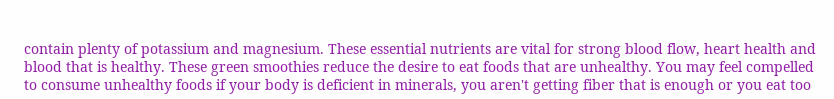contain plenty of potassium and magnesium. These essential nutrients are vital for strong blood flow, heart health and blood that is healthy. These green smoothies reduce the desire to eat foods that are unhealthy. You may feel compelled to consume unhealthy foods if your body is deficient in minerals, you aren't getting fiber that is enough or you eat too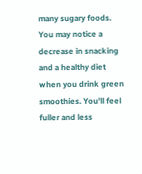many sugary foods. You may notice a decrease in snacking and a healthy diet when you drink green smoothies. You'll feel fuller and less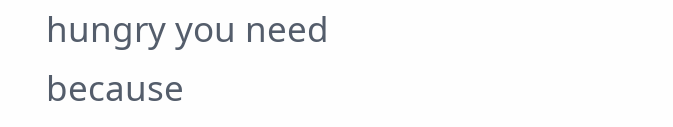hungry you need because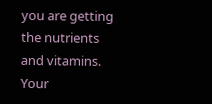you are getting the nutrients and vitamins. Your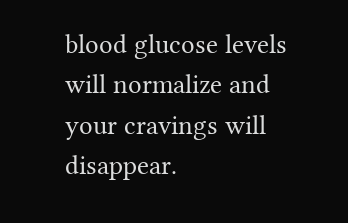blood glucose levels will normalize and your cravings will disappear.